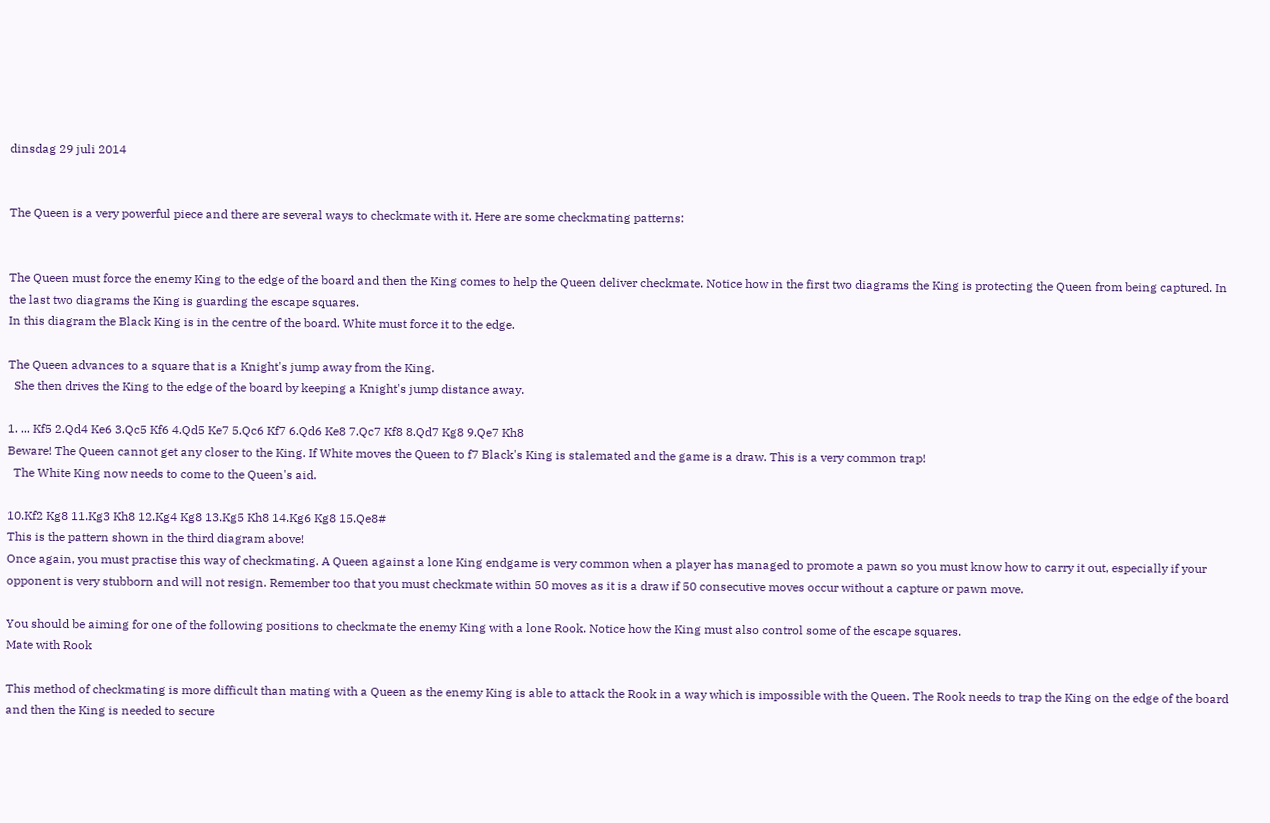dinsdag 29 juli 2014


The Queen is a very powerful piece and there are several ways to checkmate with it. Here are some checkmating patterns:


The Queen must force the enemy King to the edge of the board and then the King comes to help the Queen deliver checkmate. Notice how in the first two diagrams the King is protecting the Queen from being captured. In the last two diagrams the King is guarding the escape squares.
In this diagram the Black King is in the centre of the board. White must force it to the edge.

The Queen advances to a square that is a Knight's jump away from the King.
  She then drives the King to the edge of the board by keeping a Knight's jump distance away.

1. ... Kf5 2.Qd4 Ke6 3.Qc5 Kf6 4.Qd5 Ke7 5.Qc6 Kf7 6.Qd6 Ke8 7.Qc7 Kf8 8.Qd7 Kg8 9.Qe7 Kh8
Beware! The Queen cannot get any closer to the King. If White moves the Queen to f7 Black's King is stalemated and the game is a draw. This is a very common trap!
  The White King now needs to come to the Queen's aid.

10.Kf2 Kg8 11.Kg3 Kh8 12.Kg4 Kg8 13.Kg5 Kh8 14.Kg6 Kg8 15.Qe8#
This is the pattern shown in the third diagram above!
Once again, you must practise this way of checkmating. A Queen against a lone King endgame is very common when a player has managed to promote a pawn so you must know how to carry it out, especially if your opponent is very stubborn and will not resign. Remember too that you must checkmate within 50 moves as it is a draw if 50 consecutive moves occur without a capture or pawn move.

You should be aiming for one of the following positions to checkmate the enemy King with a lone Rook. Notice how the King must also control some of the escape squares.
Mate with Rook

This method of checkmating is more difficult than mating with a Queen as the enemy King is able to attack the Rook in a way which is impossible with the Queen. The Rook needs to trap the King on the edge of the board and then the King is needed to secure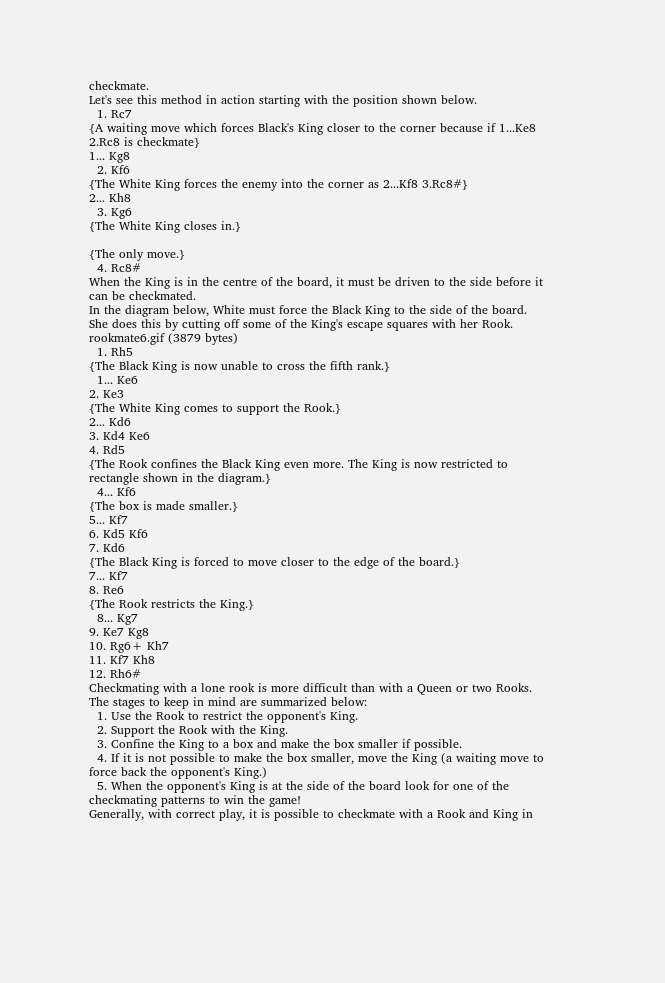checkmate.
Let's see this method in action starting with the position shown below.
  1. Rc7
{A waiting move which forces Black's King closer to the corner because if 1...Ke8 2.Rc8 is checkmate}
1... Kg8
  2. Kf6
{The White King forces the enemy into the corner as 2...Kf8 3.Rc8#}
2... Kh8
  3. Kg6
{The White King closes in.}

{The only move.}
  4. Rc8#
When the King is in the centre of the board, it must be driven to the side before it can be checkmated.
In the diagram below, White must force the Black King to the side of the board. She does this by cutting off some of the King's escape squares with her Rook.
rookmate6.gif (3879 bytes)
  1. Rh5
{The Black King is now unable to cross the fifth rank.}
  1... Ke6
2. Ke3
{The White King comes to support the Rook.}
2... Kd6
3. Kd4 Ke6
4. Rd5
{The Rook confines the Black King even more. The King is now restricted to rectangle shown in the diagram.}
  4... Kf6
{The box is made smaller.}
5... Kf7
6. Kd5 Kf6
7. Kd6
{The Black King is forced to move closer to the edge of the board.}
7... Kf7
8. Re6
{The Rook restricts the King.}
  8... Kg7
9. Ke7 Kg8
10. Rg6+ Kh7
11. Kf7 Kh8
12. Rh6#
Checkmating with a lone rook is more difficult than with a Queen or two Rooks. The stages to keep in mind are summarized below:
  1. Use the Rook to restrict the opponent's King.
  2. Support the Rook with the King.
  3. Confine the King to a box and make the box smaller if possible.
  4. If it is not possible to make the box smaller, move the King (a waiting move to force back the opponent's King.)
  5. When the opponent's King is at the side of the board look for one of the checkmating patterns to win the game!
Generally, with correct play, it is possible to checkmate with a Rook and King in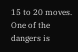15 to 20 moves. One of the dangers is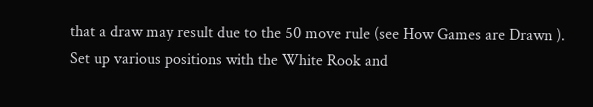that a draw may result due to the 50 move rule (see How Games are Drawn ).
Set up various positions with the White Rook and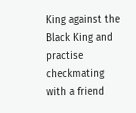King against the Black King and practise checkmating with a friend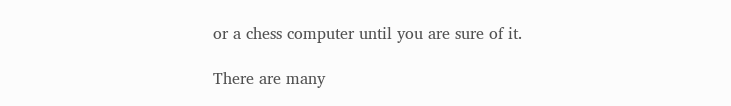or a chess computer until you are sure of it.

There are many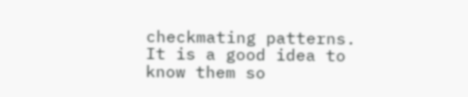checkmating patterns. It is a good idea to know them so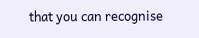that you can recognise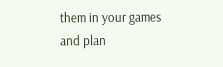them in your games and plan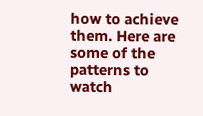how to achieve them. Here are some of the patterns to watch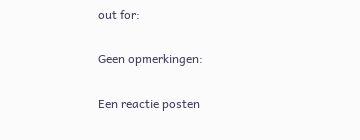out for:

Geen opmerkingen:

Een reactie posten